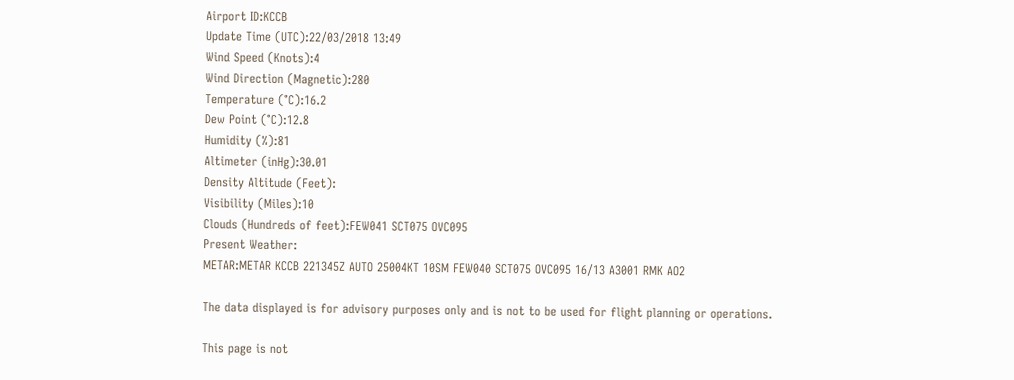Airport ID:KCCB
Update Time (UTC):22/03/2018 13:49
Wind Speed (Knots):4
Wind Direction (Magnetic):280
Temperature (°C):16.2
Dew Point (°C):12.8
Humidity (%):81
Altimeter (inHg):30.01
Density Altitude (Feet):
Visibility (Miles):10
Clouds (Hundreds of feet):FEW041 SCT075 OVC095
Present Weather:
METAR:METAR KCCB 221345Z AUTO 25004KT 10SM FEW040 SCT075 OVC095 16/13 A3001 RMK AO2

The data displayed is for advisory purposes only and is not to be used for flight planning or operations.

This page is not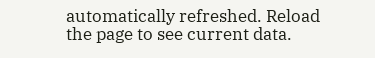automatically refreshed. Reload the page to see current data.